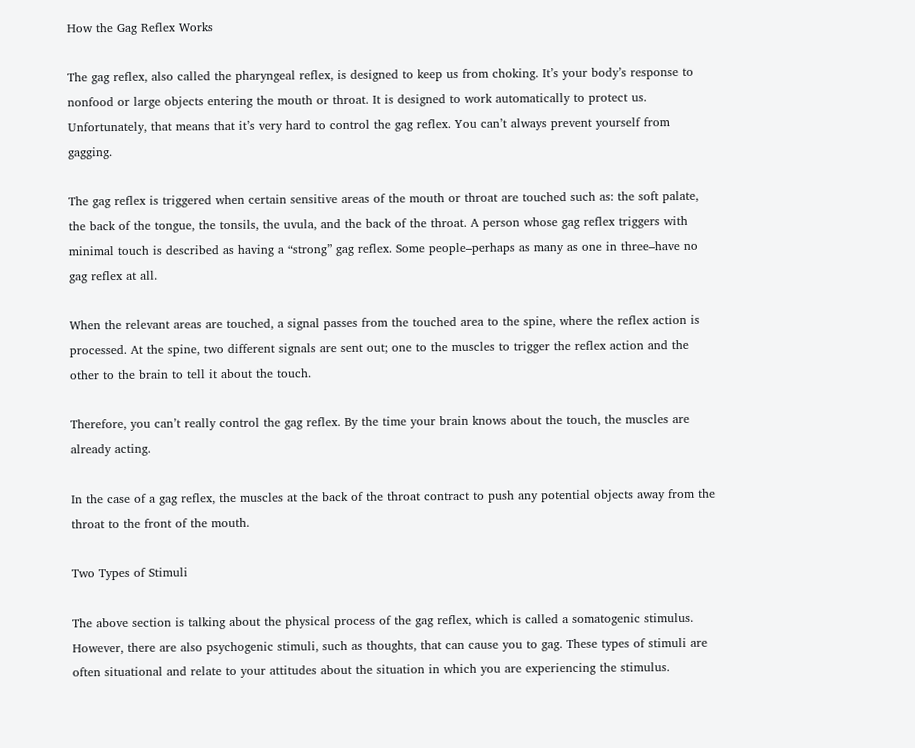How the Gag Reflex Works

The gag reflex, also called the pharyngeal reflex, is designed to keep us from choking. It’s your body’s response to nonfood or large objects entering the mouth or throat. It is designed to work automatically to protect us. Unfortunately, that means that it’s very hard to control the gag reflex. You can’t always prevent yourself from gagging.

The gag reflex is triggered when certain sensitive areas of the mouth or throat are touched such as: the soft palate, the back of the tongue, the tonsils, the uvula, and the back of the throat. A person whose gag reflex triggers with minimal touch is described as having a “strong” gag reflex. Some people–perhaps as many as one in three–have no gag reflex at all.

When the relevant areas are touched, a signal passes from the touched area to the spine, where the reflex action is processed. At the spine, two different signals are sent out; one to the muscles to trigger the reflex action and the other to the brain to tell it about the touch.

Therefore, you can’t really control the gag reflex. By the time your brain knows about the touch, the muscles are already acting.

In the case of a gag reflex, the muscles at the back of the throat contract to push any potential objects away from the throat to the front of the mouth.

Two Types of Stimuli

The above section is talking about the physical process of the gag reflex, which is called a somatogenic stimulus. However, there are also psychogenic stimuli, such as thoughts, that can cause you to gag. These types of stimuli are often situational and relate to your attitudes about the situation in which you are experiencing the stimulus.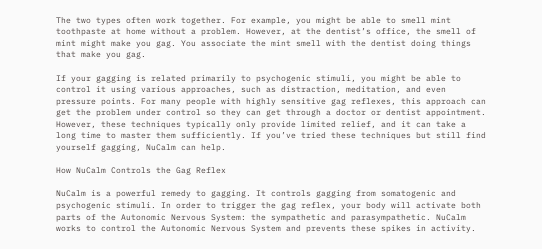The two types often work together. For example, you might be able to smell mint toothpaste at home without a problem. However, at the dentist’s office, the smell of mint might make you gag. You associate the mint smell with the dentist doing things that make you gag.

If your gagging is related primarily to psychogenic stimuli, you might be able to control it using various approaches, such as distraction, meditation, and even pressure points. For many people with highly sensitive gag reflexes, this approach can get the problem under control so they can get through a doctor or dentist appointment. However, these techniques typically only provide limited relief, and it can take a long time to master them sufficiently. If you’ve tried these techniques but still find yourself gagging, NuCalm can help.

How NuCalm Controls the Gag Reflex

NuCalm is a powerful remedy to gagging. It controls gagging from somatogenic and psychogenic stimuli. In order to trigger the gag reflex, your body will activate both parts of the Autonomic Nervous System: the sympathetic and parasympathetic. NuCalm works to control the Autonomic Nervous System and prevents these spikes in activity.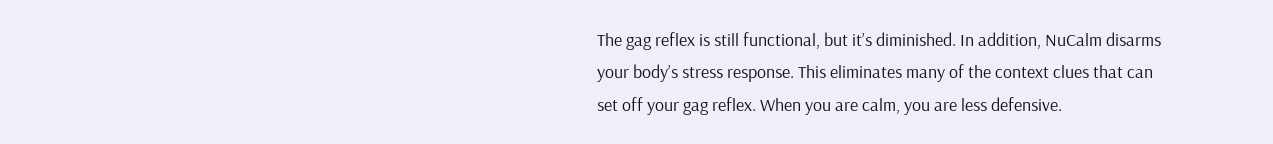The gag reflex is still functional, but it’s diminished. In addition, NuCalm disarms your body’s stress response. This eliminates many of the context clues that can set off your gag reflex. When you are calm, you are less defensive.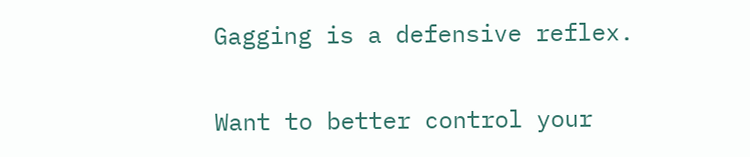Gagging is a defensive reflex.

Want to better control your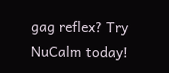gag reflex? Try NuCalm today!